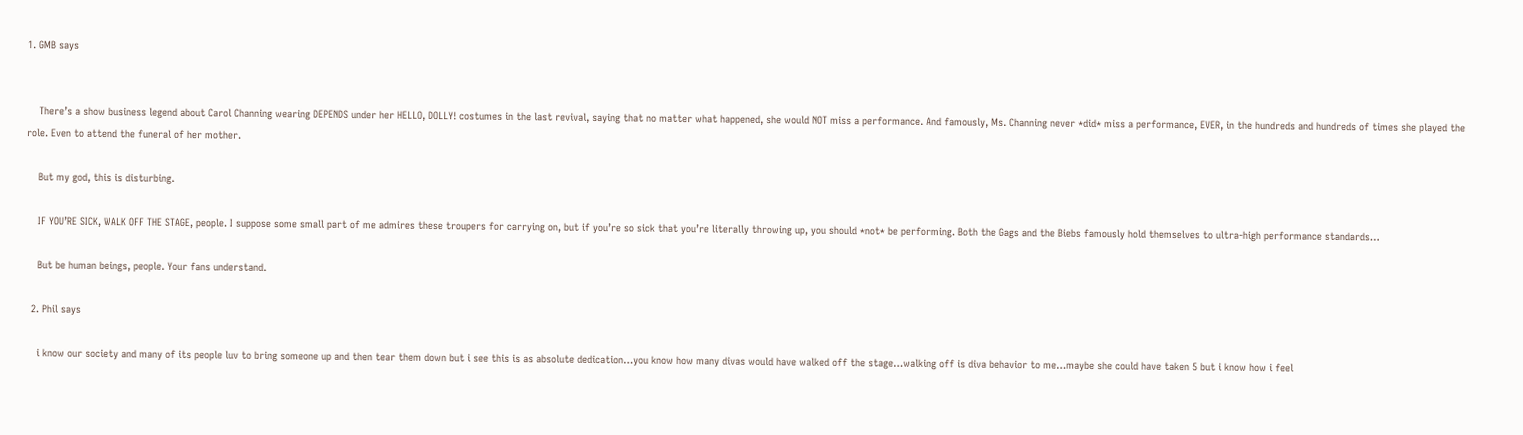1. GMB says


    There’s a show business legend about Carol Channing wearing DEPENDS under her HELLO, DOLLY! costumes in the last revival, saying that no matter what happened, she would NOT miss a performance. And famously, Ms. Channing never *did* miss a performance, EVER, in the hundreds and hundreds of times she played the role. Even to attend the funeral of her mother.

    But my god, this is disturbing.

    IF YOU’RE SICK, WALK OFF THE STAGE, people. I suppose some small part of me admires these troupers for carrying on, but if you’re so sick that you’re literally throwing up, you should *not* be performing. Both the Gags and the Biebs famously hold themselves to ultra-high performance standards…

    But be human beings, people. Your fans understand.

  2. Phil says

    i know our society and many of its people luv to bring someone up and then tear them down but i see this is as absolute dedication…you know how many divas would have walked off the stage…walking off is diva behavior to me…maybe she could have taken 5 but i know how i feel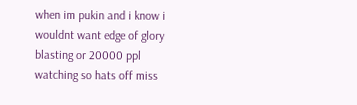when im pukin and i know i wouldnt want edge of glory blasting or 20000 ppl watching so hats off miss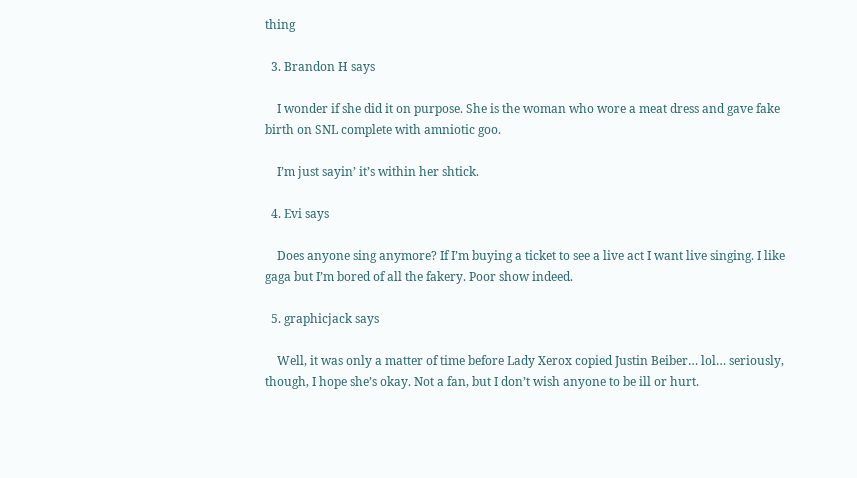thing

  3. Brandon H says

    I wonder if she did it on purpose. She is the woman who wore a meat dress and gave fake birth on SNL complete with amniotic goo.

    I’m just sayin’ it’s within her shtick.

  4. Evi says

    Does anyone sing anymore? If I’m buying a ticket to see a live act I want live singing. I like gaga but I’m bored of all the fakery. Poor show indeed.

  5. graphicjack says

    Well, it was only a matter of time before Lady Xerox copied Justin Beiber… lol… seriously, though, I hope she’s okay. Not a fan, but I don’t wish anyone to be ill or hurt.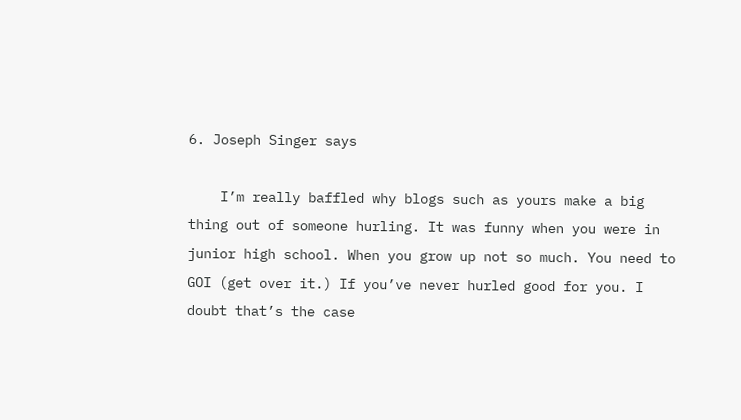6. Joseph Singer says

    I’m really baffled why blogs such as yours make a big thing out of someone hurling. It was funny when you were in junior high school. When you grow up not so much. You need to GOI (get over it.) If you’ve never hurled good for you. I doubt that’s the case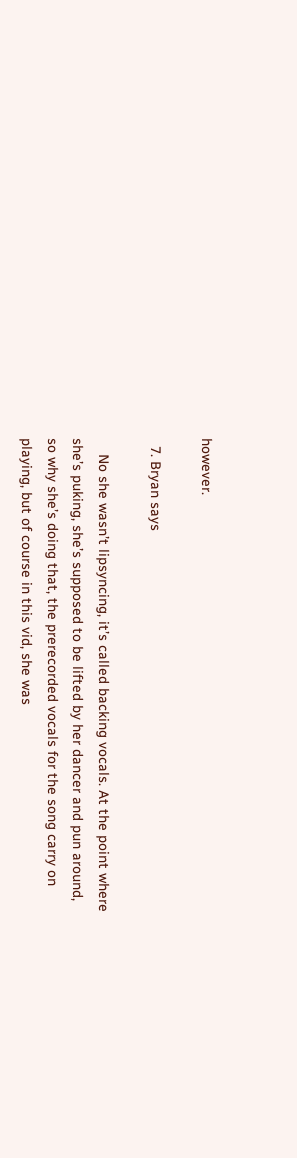however.

  7. Bryan says

    No she wasn’t lipsyncing, it’s called backing vocals. At the point where she’s puking, she’s supposed to be lifted by her dancer and pun around, so why she’s doing that, the prerecorded vocals for the song carry on playing, but of course in this vid, she was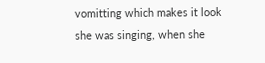vomitting which makes it look she was singing, when she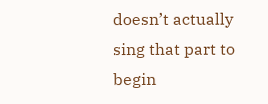doesn’t actually sing that part to begin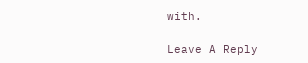with.

Leave A Reply